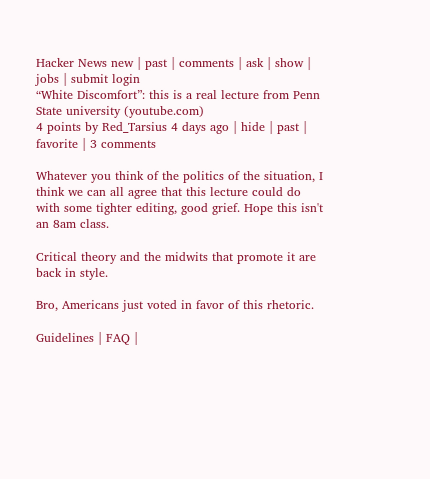Hacker News new | past | comments | ask | show | jobs | submit login
“White Discomfort”: this is a real lecture from Penn State university (youtube.com)
4 points by Red_Tarsius 4 days ago | hide | past | favorite | 3 comments

Whatever you think of the politics of the situation, I think we can all agree that this lecture could do with some tighter editing, good grief. Hope this isn't an 8am class.

Critical theory and the midwits that promote it are back in style.

Bro, Americans just voted in favor of this rhetoric.

Guidelines | FAQ |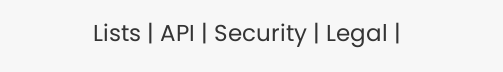Lists | API | Security | Legal |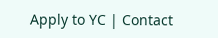Apply to YC | Contact